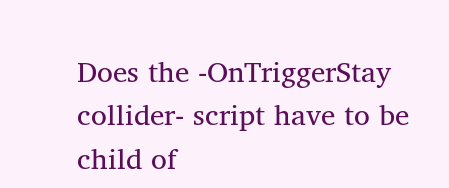Does the -OnTriggerStay collider- script have to be child of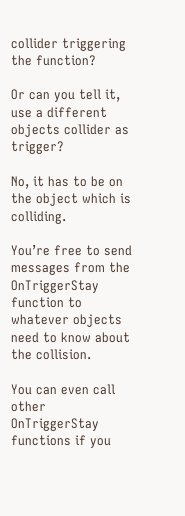collider triggering the function?

Or can you tell it, use a different objects collider as trigger?

No, it has to be on the object which is colliding.

You’re free to send messages from the OnTriggerStay function to whatever objects need to know about the collision.

You can even call other OnTriggerStay functions if you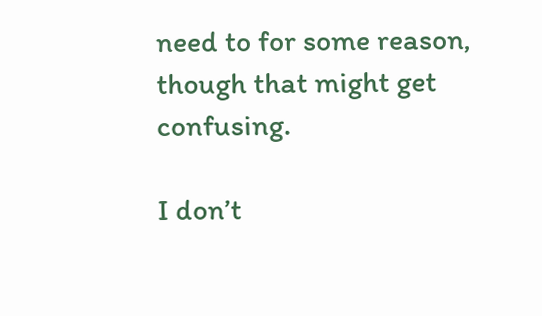need to for some reason, though that might get confusing.

I don’t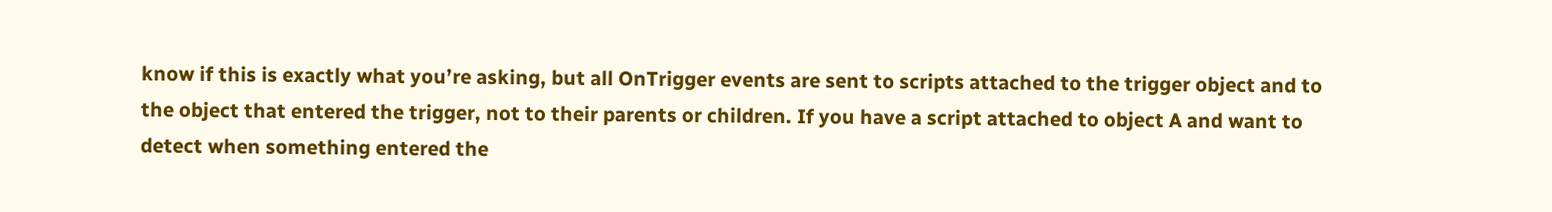know if this is exactly what you’re asking, but all OnTrigger events are sent to scripts attached to the trigger object and to the object that entered the trigger, not to their parents or children. If you have a script attached to object A and want to detect when something entered the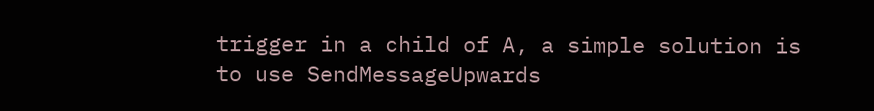trigger in a child of A, a simple solution is to use SendMessageUpwards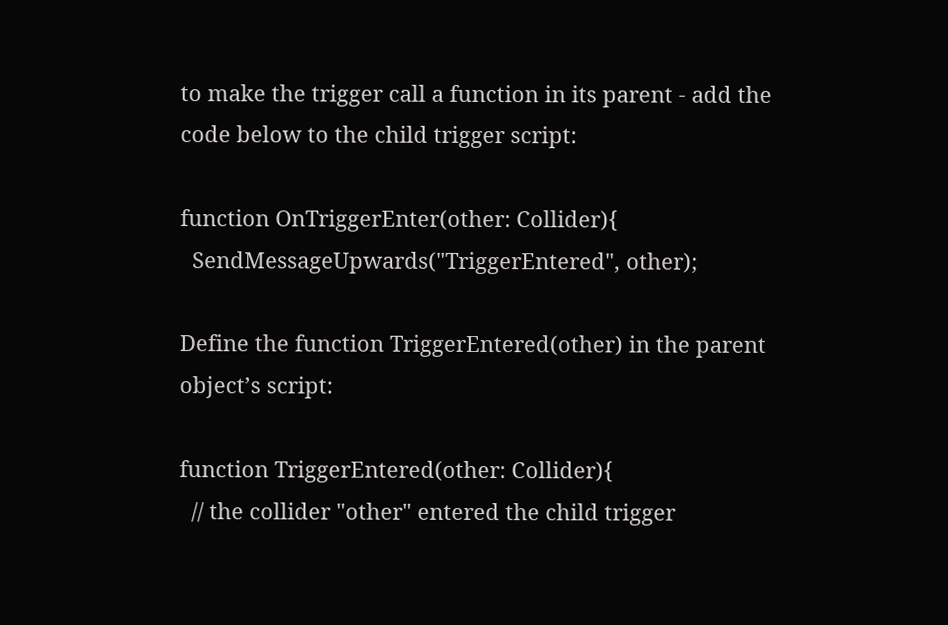to make the trigger call a function in its parent - add the code below to the child trigger script:

function OnTriggerEnter(other: Collider){
  SendMessageUpwards("TriggerEntered", other);

Define the function TriggerEntered(other) in the parent object’s script:

function TriggerEntered(other: Collider){
  // the collider "other" entered the child trigger